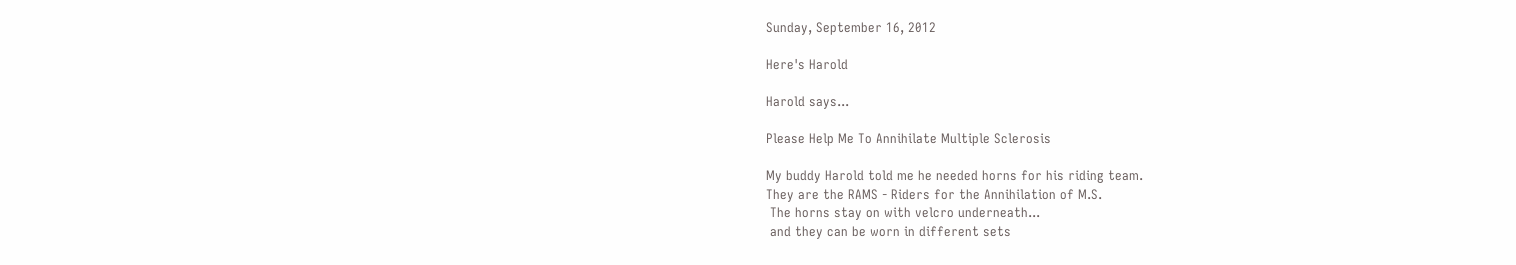Sunday, September 16, 2012

Here's Harold

Harold says...

Please Help Me To Annihilate Multiple Sclerosis

My buddy Harold told me he needed horns for his riding team.
They are the RAMS - Riders for the Annihilation of M.S.
 The horns stay on with velcro underneath...
 and they can be worn in different sets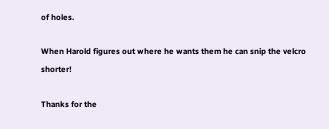of holes.

When Harold figures out where he wants them he can snip the velcro shorter!

Thanks for the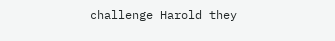challenge Harold they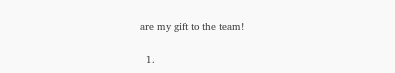are my gift to the team!


  1.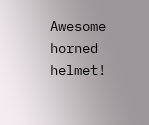Awesome horned helmet!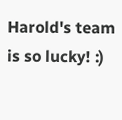Harold's team is so lucky! :)